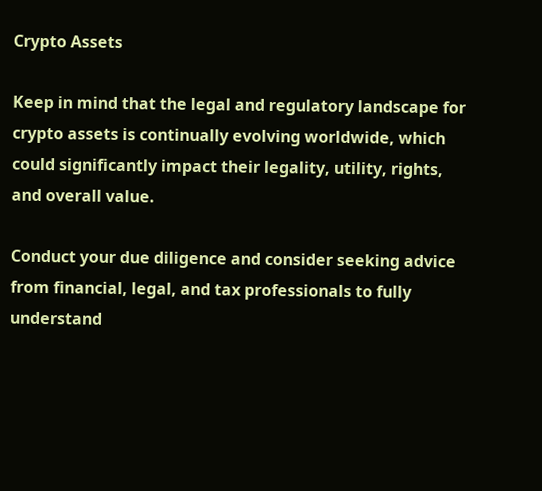Crypto Assets

Keep in mind that the legal and regulatory landscape for crypto assets is continually evolving worldwide, which could significantly impact their legality, utility, rights, and overall value.

Conduct your due diligence and consider seeking advice from financial, legal, and tax professionals to fully understand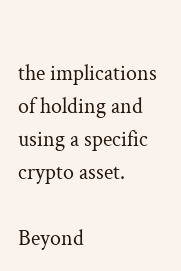the implications of holding and using a specific crypto asset.

Beyond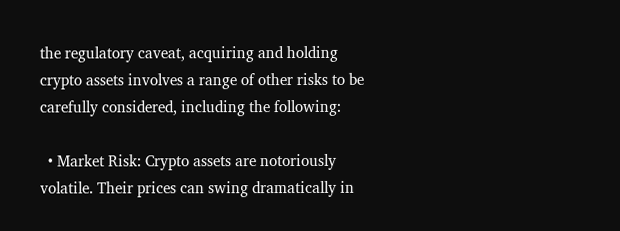the regulatory caveat, acquiring and holding crypto assets involves a range of other risks to be carefully considered, including the following:

  • Market Risk: Crypto assets are notoriously volatile. Their prices can swing dramatically in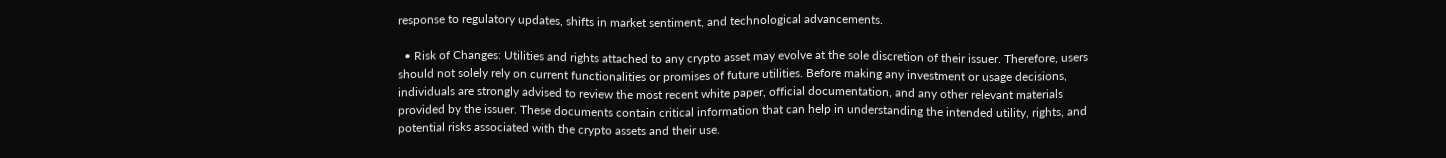response to regulatory updates, shifts in market sentiment, and technological advancements.

  • Risk of Changes: Utilities and rights attached to any crypto asset may evolve at the sole discretion of their issuer. Therefore, users should not solely rely on current functionalities or promises of future utilities. Before making any investment or usage decisions, individuals are strongly advised to review the most recent white paper, official documentation, and any other relevant materials provided by the issuer. These documents contain critical information that can help in understanding the intended utility, rights, and potential risks associated with the crypto assets and their use.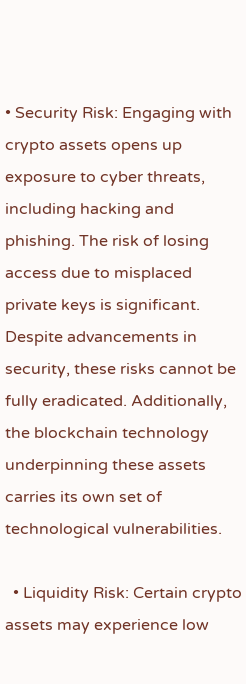• Security Risk: Engaging with crypto assets opens up exposure to cyber threats, including hacking and phishing. The risk of losing access due to misplaced private keys is significant. Despite advancements in security, these risks cannot be fully eradicated. Additionally, the blockchain technology underpinning these assets carries its own set of technological vulnerabilities.

  • Liquidity Risk: Certain crypto assets may experience low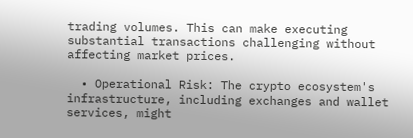trading volumes. This can make executing substantial transactions challenging without affecting market prices.

  • Operational Risk: The crypto ecosystem's infrastructure, including exchanges and wallet services, might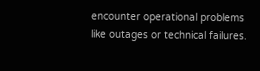encounter operational problems like outages or technical failures.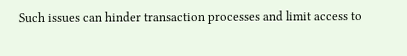Such issues can hinder transaction processes and limit access to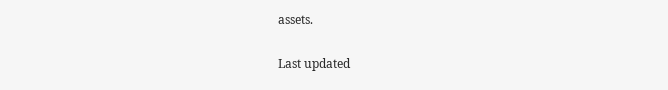assets.

Last updated